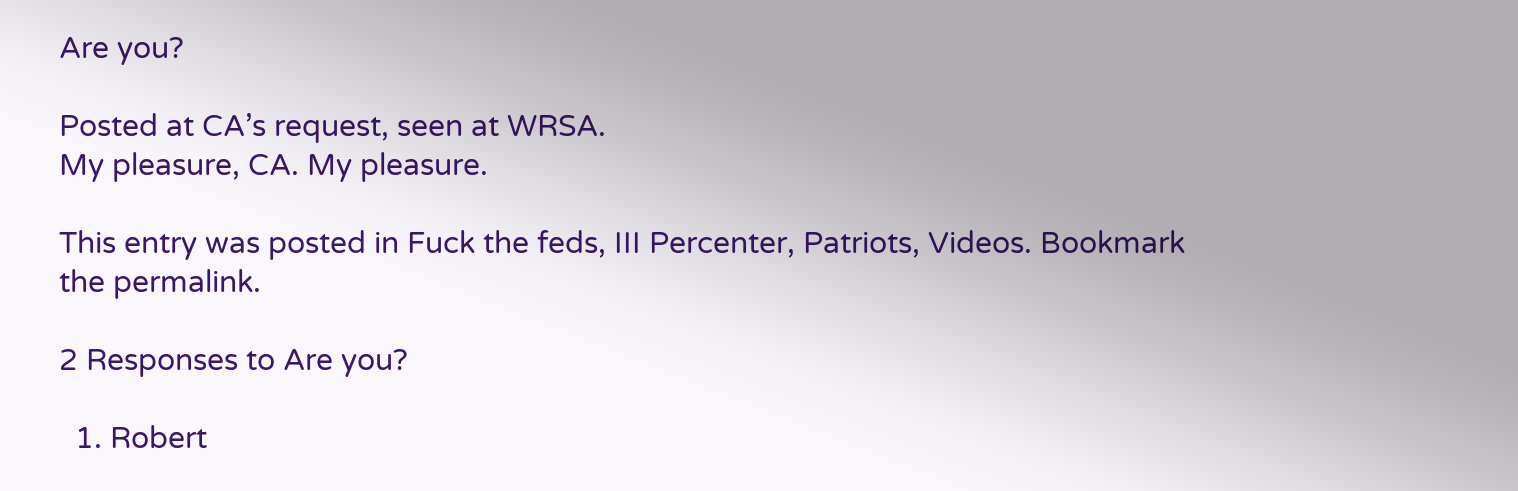Are you?

Posted at CA’s request, seen at WRSA.
My pleasure, CA. My pleasure.

This entry was posted in Fuck the feds, III Percenter, Patriots, Videos. Bookmark the permalink.

2 Responses to Are you?

  1. Robert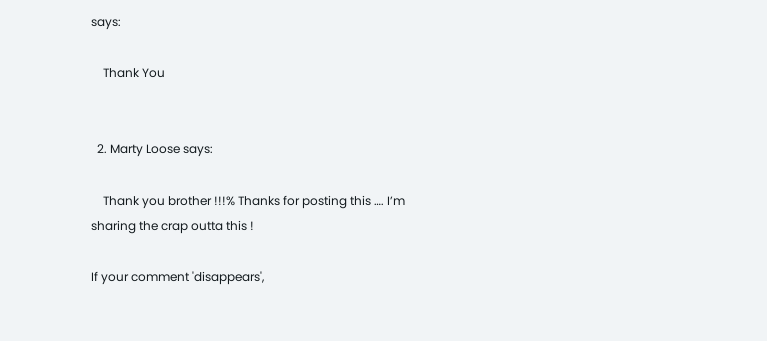says:

    Thank You


  2. Marty Loose says:

    Thank you brother !!!% Thanks for posting this …. I’m sharing the crap outta this !

If your comment 'disappears',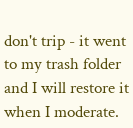don't trip - it went to my trash folder and I will restore it when I moderate.